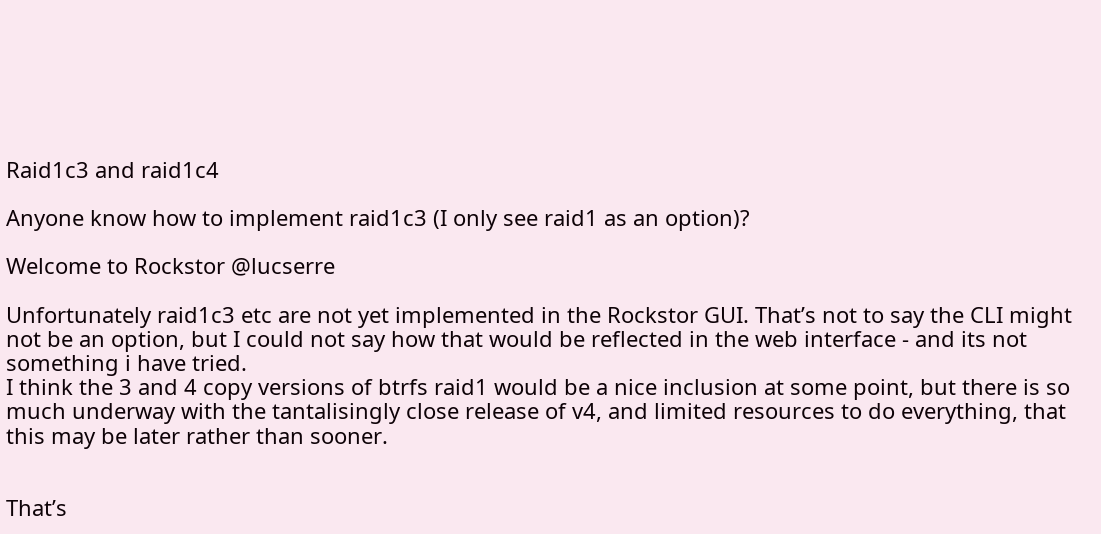Raid1c3 and raid1c4

Anyone know how to implement raid1c3 (I only see raid1 as an option)?

Welcome to Rockstor @lucserre

Unfortunately raid1c3 etc are not yet implemented in the Rockstor GUI. That’s not to say the CLI might not be an option, but I could not say how that would be reflected in the web interface - and its not something i have tried.
I think the 3 and 4 copy versions of btrfs raid1 would be a nice inclusion at some point, but there is so much underway with the tantalisingly close release of v4, and limited resources to do everything, that this may be later rather than sooner.


That’s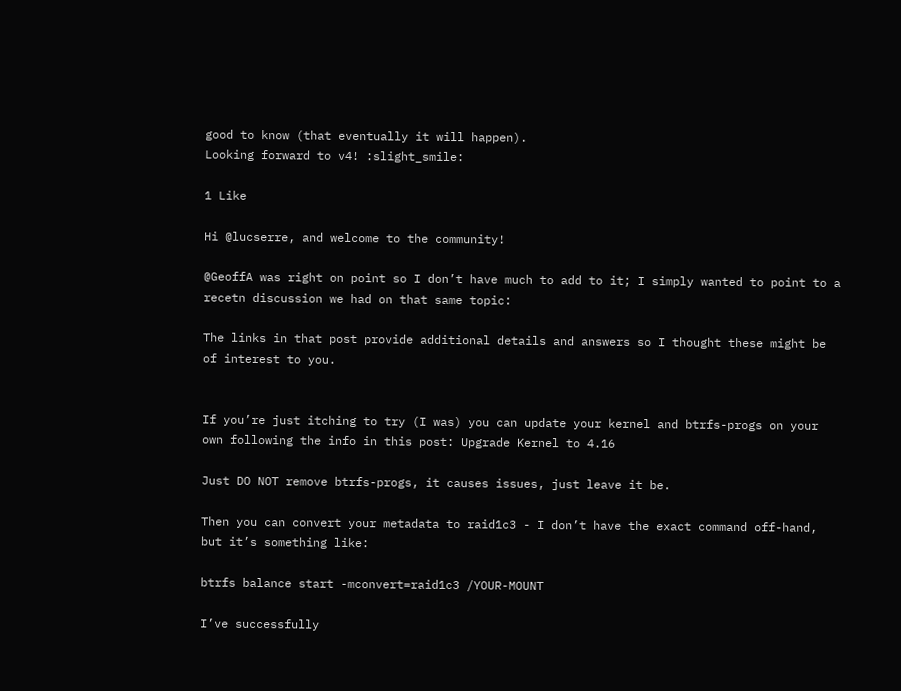good to know (that eventually it will happen).
Looking forward to v4! :slight_smile:

1 Like

Hi @lucserre, and welcome to the community!

@GeoffA was right on point so I don’t have much to add to it; I simply wanted to point to a recetn discussion we had on that same topic:

The links in that post provide additional details and answers so I thought these might be of interest to you.


If you’re just itching to try (I was) you can update your kernel and btrfs-progs on your own following the info in this post: Upgrade Kernel to 4.16

Just DO NOT remove btrfs-progs, it causes issues, just leave it be.

Then you can convert your metadata to raid1c3 - I don’t have the exact command off-hand, but it’s something like:

btrfs balance start -mconvert=raid1c3 /YOUR-MOUNT

I’ve successfully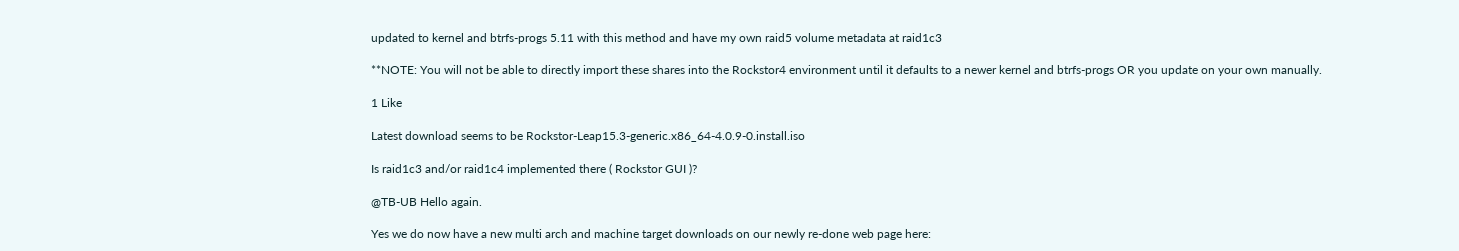updated to kernel and btrfs-progs 5.11 with this method and have my own raid5 volume metadata at raid1c3

**NOTE: You will not be able to directly import these shares into the Rockstor4 environment until it defaults to a newer kernel and btrfs-progs OR you update on your own manually.

1 Like

Latest download seems to be Rockstor-Leap15.3-generic.x86_64-4.0.9-0.install.iso

Is raid1c3 and/or raid1c4 implemented there ( Rockstor GUI )?

@TB-UB Hello again.

Yes we do now have a new multi arch and machine target downloads on our newly re-done web page here: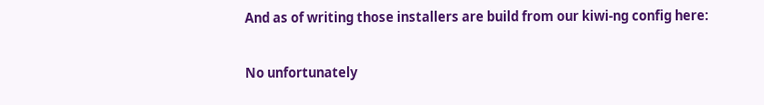And as of writing those installers are build from our kiwi-ng config here:

No unfortunately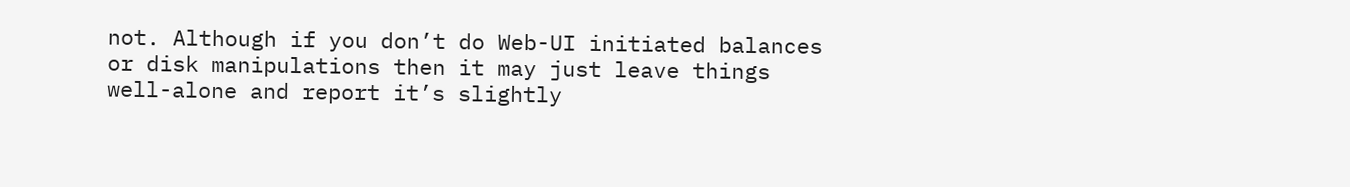not. Although if you don’t do Web-UI initiated balances or disk manipulations then it may just leave things well-alone and report it’s slightly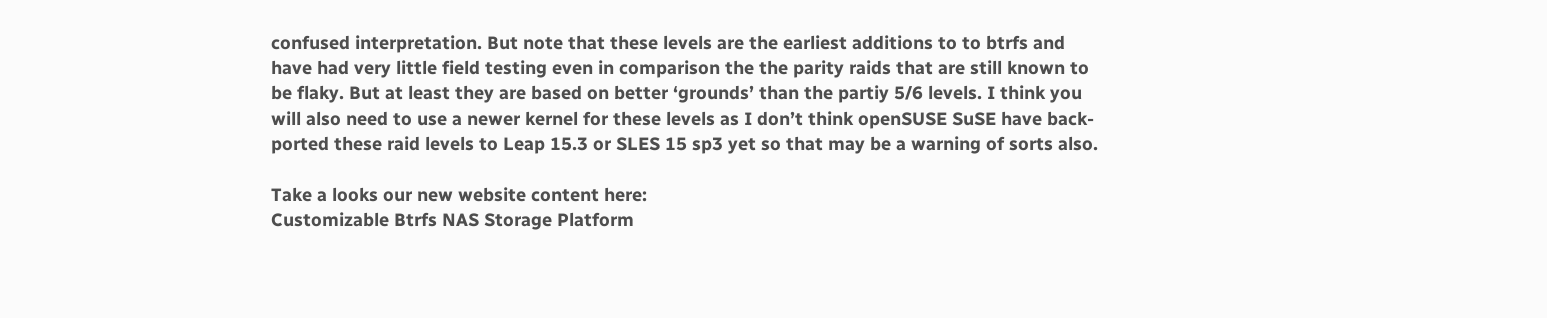confused interpretation. But note that these levels are the earliest additions to to btrfs and have had very little field testing even in comparison the the parity raids that are still known to be flaky. But at least they are based on better ‘grounds’ than the partiy 5/6 levels. I think you will also need to use a newer kernel for these levels as I don’t think openSUSE SuSE have back-ported these raid levels to Leap 15.3 or SLES 15 sp3 yet so that may be a warning of sorts also.

Take a looks our new website content here:
Customizable Btrfs NAS Storage Platform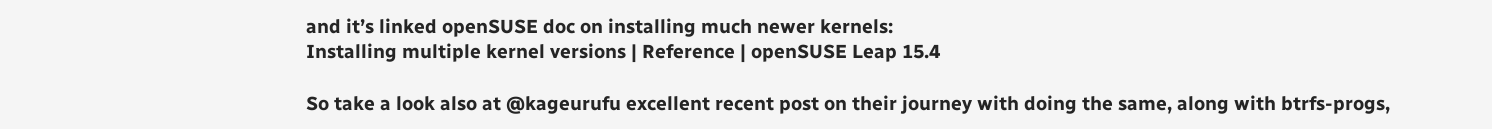and it’s linked openSUSE doc on installing much newer kernels:
Installing multiple kernel versions | Reference | openSUSE Leap 15.4

So take a look also at @kageurufu excellent recent post on their journey with doing the same, along with btrfs-progs,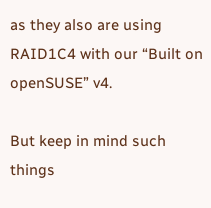as they also are using RAID1C4 with our “Built on openSUSE” v4.

But keep in mind such things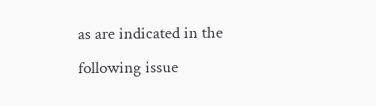as are indicated in the following issue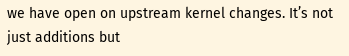we have open on upstream kernel changes. It’s not just additions but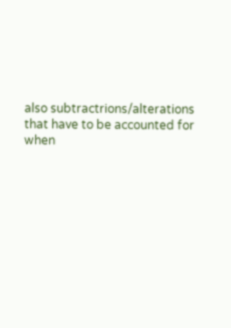also subtractrions/alterations that have to be accounted for when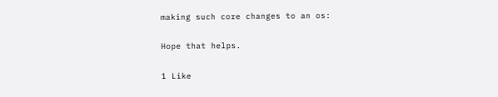making such core changes to an os:

Hope that helps.

1 Like